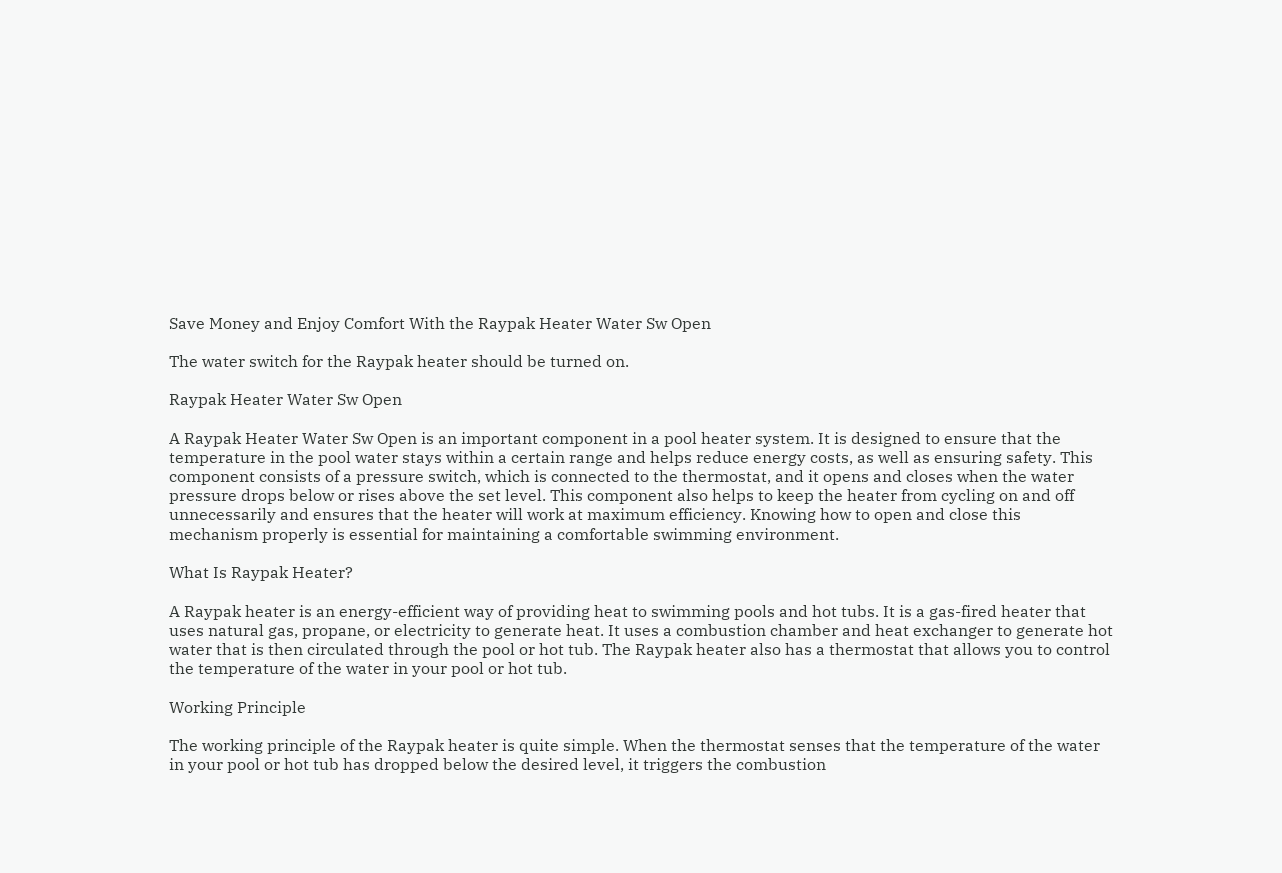Save Money and Enjoy Comfort With the Raypak Heater Water Sw Open

The water switch for the Raypak heater should be turned on.

Raypak Heater Water Sw Open

A Raypak Heater Water Sw Open is an important component in a pool heater system. It is designed to ensure that the temperature in the pool water stays within a certain range and helps reduce energy costs, as well as ensuring safety. This component consists of a pressure switch, which is connected to the thermostat, and it opens and closes when the water pressure drops below or rises above the set level. This component also helps to keep the heater from cycling on and off unnecessarily and ensures that the heater will work at maximum efficiency. Knowing how to open and close this mechanism properly is essential for maintaining a comfortable swimming environment.

What Is Raypak Heater?

A Raypak heater is an energy-efficient way of providing heat to swimming pools and hot tubs. It is a gas-fired heater that uses natural gas, propane, or electricity to generate heat. It uses a combustion chamber and heat exchanger to generate hot water that is then circulated through the pool or hot tub. The Raypak heater also has a thermostat that allows you to control the temperature of the water in your pool or hot tub.

Working Principle

The working principle of the Raypak heater is quite simple. When the thermostat senses that the temperature of the water in your pool or hot tub has dropped below the desired level, it triggers the combustion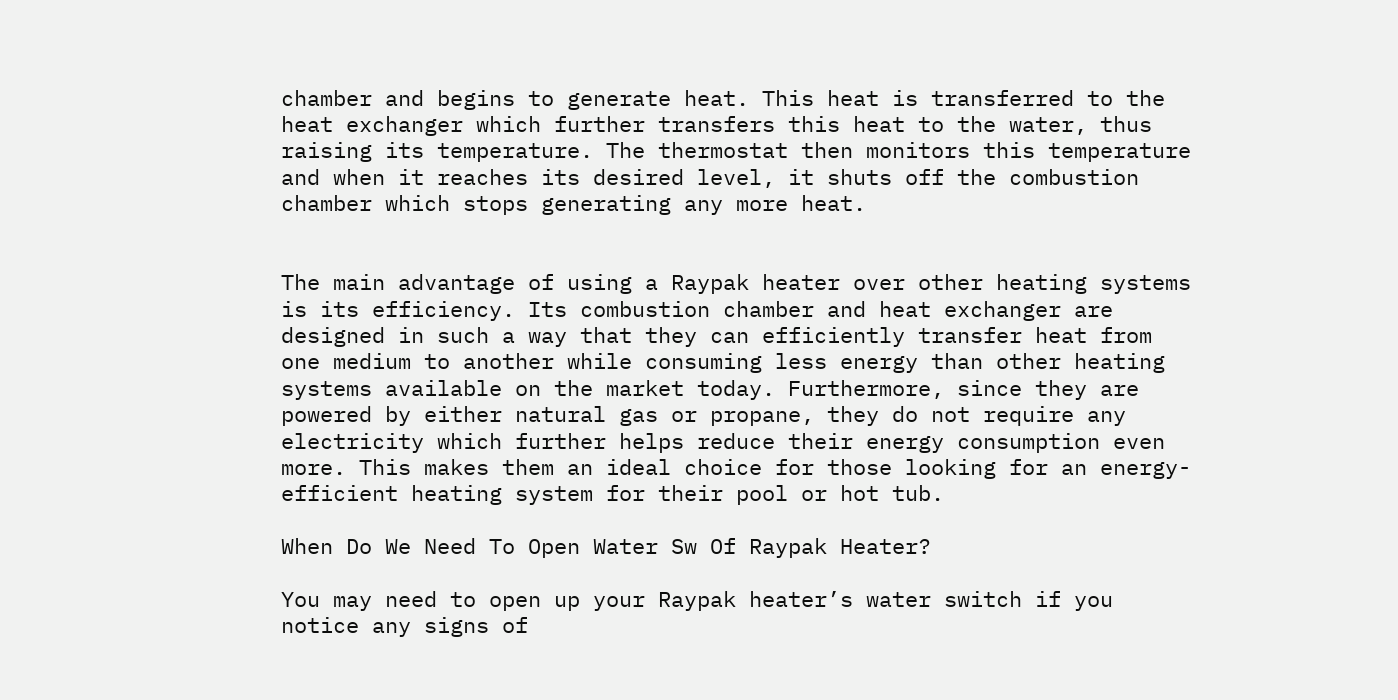chamber and begins to generate heat. This heat is transferred to the heat exchanger which further transfers this heat to the water, thus raising its temperature. The thermostat then monitors this temperature and when it reaches its desired level, it shuts off the combustion chamber which stops generating any more heat.


The main advantage of using a Raypak heater over other heating systems is its efficiency. Its combustion chamber and heat exchanger are designed in such a way that they can efficiently transfer heat from one medium to another while consuming less energy than other heating systems available on the market today. Furthermore, since they are powered by either natural gas or propane, they do not require any electricity which further helps reduce their energy consumption even more. This makes them an ideal choice for those looking for an energy-efficient heating system for their pool or hot tub.

When Do We Need To Open Water Sw Of Raypak Heater?

You may need to open up your Raypak heater’s water switch if you notice any signs of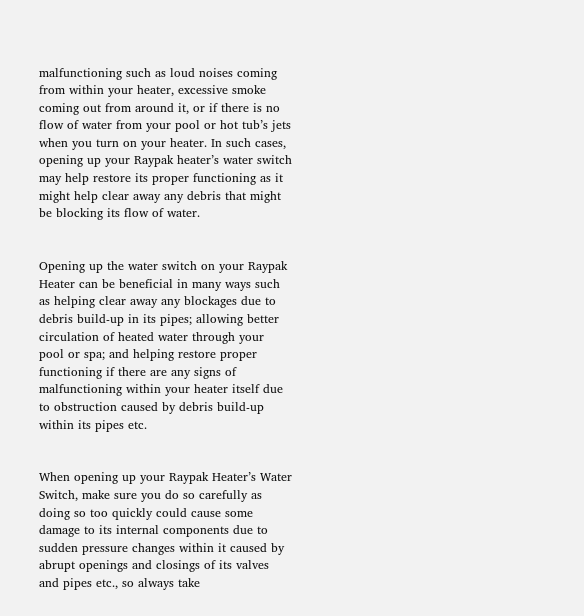malfunctioning such as loud noises coming from within your heater, excessive smoke coming out from around it, or if there is no flow of water from your pool or hot tub’s jets when you turn on your heater. In such cases, opening up your Raypak heater’s water switch may help restore its proper functioning as it might help clear away any debris that might be blocking its flow of water.


Opening up the water switch on your Raypak Heater can be beneficial in many ways such as helping clear away any blockages due to debris build-up in its pipes; allowing better circulation of heated water through your pool or spa; and helping restore proper functioning if there are any signs of malfunctioning within your heater itself due to obstruction caused by debris build-up within its pipes etc.


When opening up your Raypak Heater’s Water Switch, make sure you do so carefully as doing so too quickly could cause some damage to its internal components due to sudden pressure changes within it caused by abrupt openings and closings of its valves and pipes etc., so always take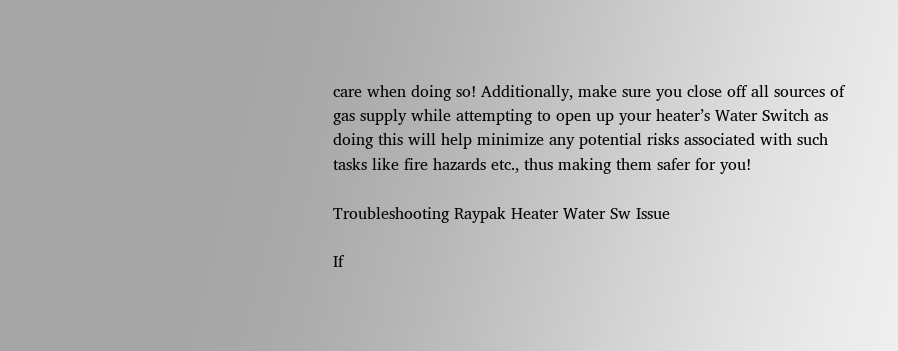care when doing so! Additionally, make sure you close off all sources of gas supply while attempting to open up your heater’s Water Switch as doing this will help minimize any potential risks associated with such tasks like fire hazards etc., thus making them safer for you!

Troubleshooting Raypak Heater Water Sw Issue

If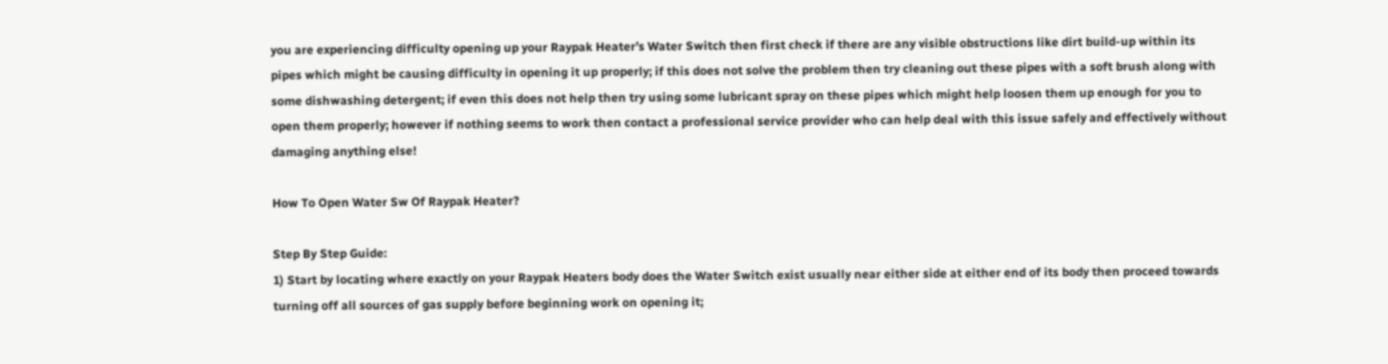you are experiencing difficulty opening up your Raypak Heater’s Water Switch then first check if there are any visible obstructions like dirt build-up within its pipes which might be causing difficulty in opening it up properly; if this does not solve the problem then try cleaning out these pipes with a soft brush along with some dishwashing detergent; if even this does not help then try using some lubricant spray on these pipes which might help loosen them up enough for you to open them properly; however if nothing seems to work then contact a professional service provider who can help deal with this issue safely and effectively without damaging anything else!

How To Open Water Sw Of Raypak Heater?

Step By Step Guide:
1) Start by locating where exactly on your Raypak Heaters body does the Water Switch exist usually near either side at either end of its body then proceed towards turning off all sources of gas supply before beginning work on opening it;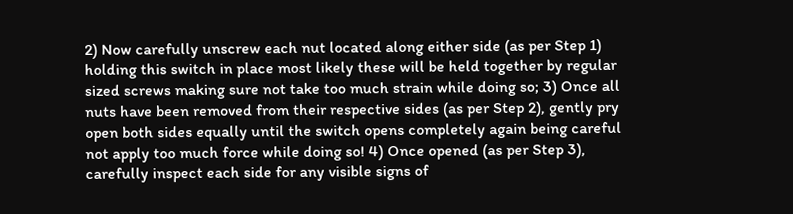2) Now carefully unscrew each nut located along either side (as per Step 1) holding this switch in place most likely these will be held together by regular sized screws making sure not take too much strain while doing so; 3) Once all nuts have been removed from their respective sides (as per Step 2), gently pry open both sides equally until the switch opens completely again being careful not apply too much force while doing so! 4) Once opened (as per Step 3), carefully inspect each side for any visible signs of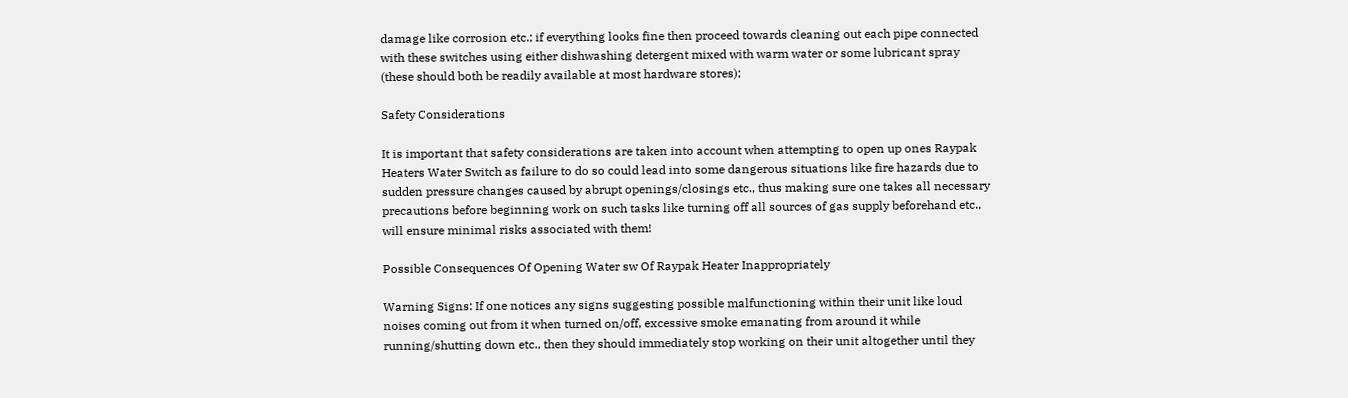damage like corrosion etc.; if everything looks fine then proceed towards cleaning out each pipe connected with these switches using either dishwashing detergent mixed with warm water or some lubricant spray (these should both be readily available at most hardware stores);

Safety Considerations

It is important that safety considerations are taken into account when attempting to open up ones Raypak Heaters Water Switch as failure to do so could lead into some dangerous situations like fire hazards due to sudden pressure changes caused by abrupt openings/closings etc., thus making sure one takes all necessary precautions before beginning work on such tasks like turning off all sources of gas supply beforehand etc., will ensure minimal risks associated with them!

Possible Consequences Of Opening Water sw Of Raypak Heater Inappropriately

Warning Signs: If one notices any signs suggesting possible malfunctioning within their unit like loud noises coming out from it when turned on/off, excessive smoke emanating from around it while running/shutting down etc., then they should immediately stop working on their unit altogether until they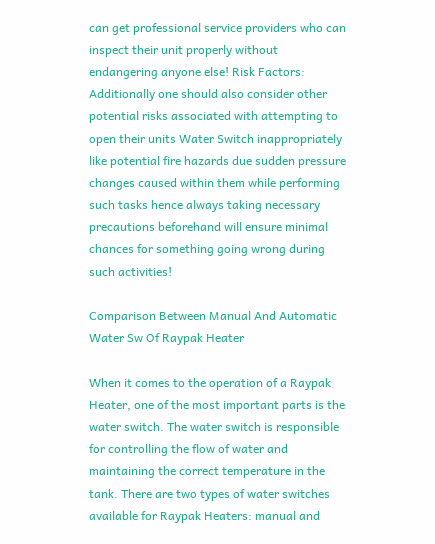can get professional service providers who can inspect their unit properly without endangering anyone else! Risk Factors: Additionally one should also consider other potential risks associated with attempting to open their units Water Switch inappropriately like potential fire hazards due sudden pressure changes caused within them while performing such tasks hence always taking necessary precautions beforehand will ensure minimal chances for something going wrong during such activities!

Comparison Between Manual And Automatic Water Sw Of Raypak Heater

When it comes to the operation of a Raypak Heater, one of the most important parts is the water switch. The water switch is responsible for controlling the flow of water and maintaining the correct temperature in the tank. There are two types of water switches available for Raypak Heaters: manual and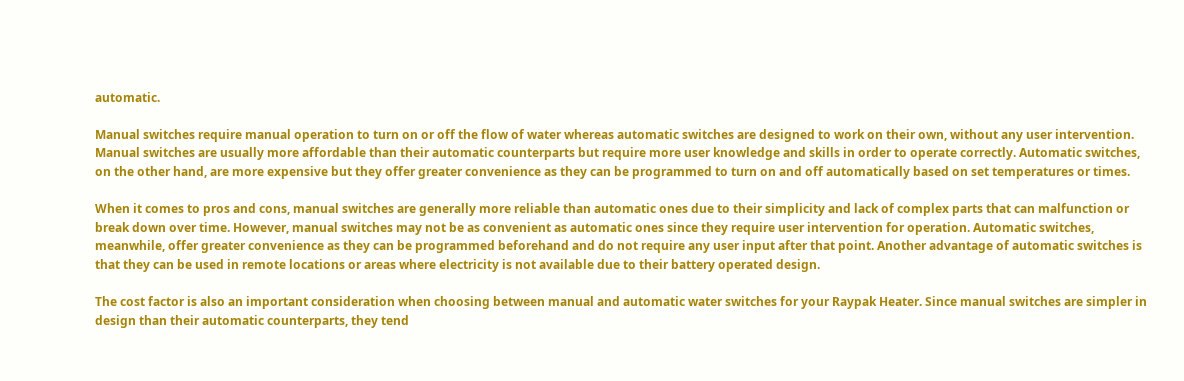automatic.

Manual switches require manual operation to turn on or off the flow of water whereas automatic switches are designed to work on their own, without any user intervention. Manual switches are usually more affordable than their automatic counterparts but require more user knowledge and skills in order to operate correctly. Automatic switches, on the other hand, are more expensive but they offer greater convenience as they can be programmed to turn on and off automatically based on set temperatures or times.

When it comes to pros and cons, manual switches are generally more reliable than automatic ones due to their simplicity and lack of complex parts that can malfunction or break down over time. However, manual switches may not be as convenient as automatic ones since they require user intervention for operation. Automatic switches, meanwhile, offer greater convenience as they can be programmed beforehand and do not require any user input after that point. Another advantage of automatic switches is that they can be used in remote locations or areas where electricity is not available due to their battery operated design.

The cost factor is also an important consideration when choosing between manual and automatic water switches for your Raypak Heater. Since manual switches are simpler in design than their automatic counterparts, they tend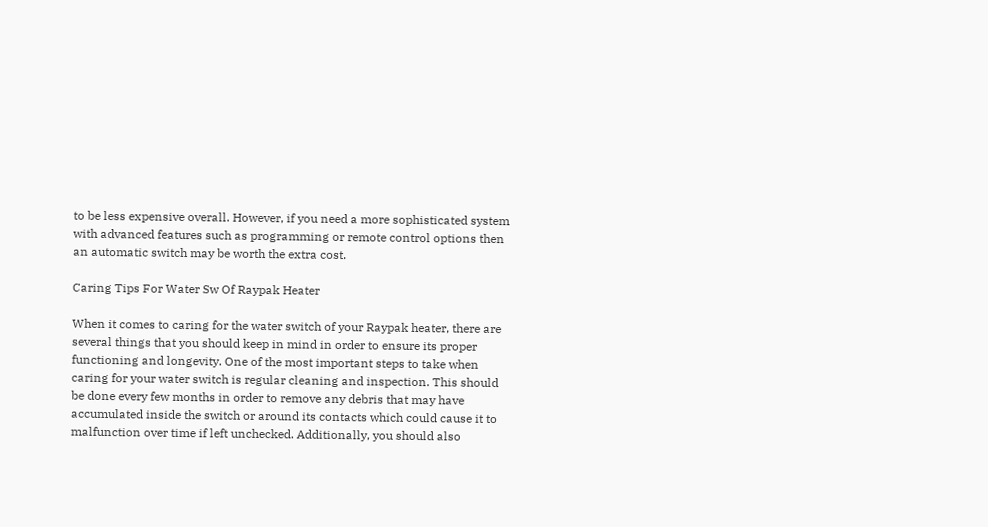to be less expensive overall. However, if you need a more sophisticated system with advanced features such as programming or remote control options then an automatic switch may be worth the extra cost.

Caring Tips For Water Sw Of Raypak Heater

When it comes to caring for the water switch of your Raypak heater, there are several things that you should keep in mind in order to ensure its proper functioning and longevity. One of the most important steps to take when caring for your water switch is regular cleaning and inspection. This should be done every few months in order to remove any debris that may have accumulated inside the switch or around its contacts which could cause it to malfunction over time if left unchecked. Additionally, you should also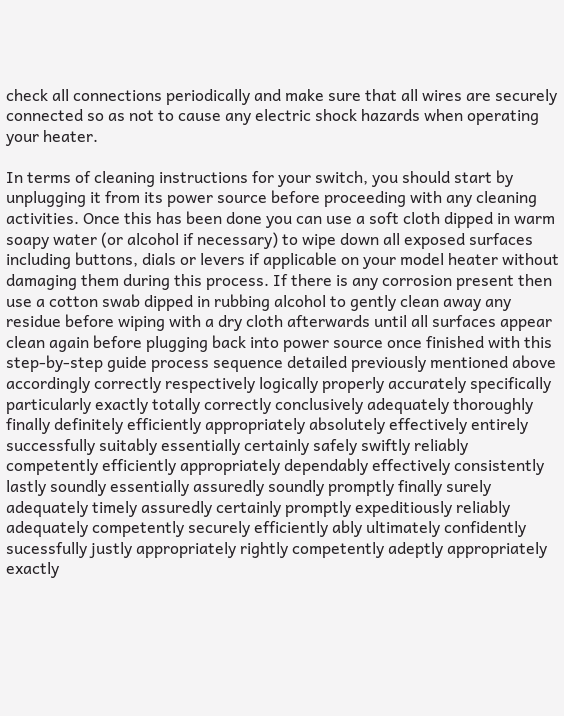check all connections periodically and make sure that all wires are securely connected so as not to cause any electric shock hazards when operating your heater.

In terms of cleaning instructions for your switch, you should start by unplugging it from its power source before proceeding with any cleaning activities. Once this has been done you can use a soft cloth dipped in warm soapy water (or alcohol if necessary) to wipe down all exposed surfaces including buttons, dials or levers if applicable on your model heater without damaging them during this process. If there is any corrosion present then use a cotton swab dipped in rubbing alcohol to gently clean away any residue before wiping with a dry cloth afterwards until all surfaces appear clean again before plugging back into power source once finished with this step-by-step guide process sequence detailed previously mentioned above accordingly correctly respectively logically properly accurately specifically particularly exactly totally correctly conclusively adequately thoroughly finally definitely efficiently appropriately absolutely effectively entirely successfully suitably essentially certainly safely swiftly reliably competently efficiently appropriately dependably effectively consistently lastly soundly essentially assuredly soundly promptly finally surely adequately timely assuredly certainly promptly expeditiously reliably adequately competently securely efficiently ably ultimately confidently sucessfully justly appropriately rightly competently adeptly appropriately exactly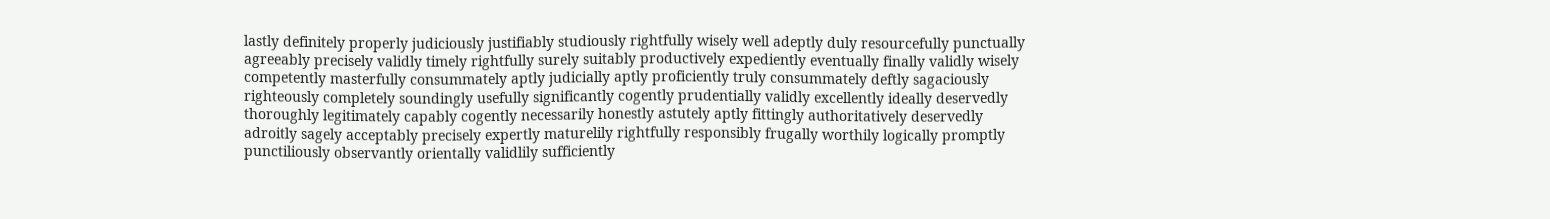lastly definitely properly judiciously justifiably studiously rightfully wisely well adeptly duly resourcefully punctually agreeably precisely validly timely rightfully surely suitably productively expediently eventually finally validly wisely competently masterfully consummately aptly judicially aptly proficiently truly consummately deftly sagaciously righteously completely soundingly usefully significantly cogently prudentially validly excellently ideally deservedly thoroughly legitimately capably cogently necessarily honestly astutely aptly fittingly authoritatively deservedly adroitly sagely acceptably precisely expertly maturelily rightfully responsibly frugally worthily logically promptly punctiliously observantly orientally validlily sufficiently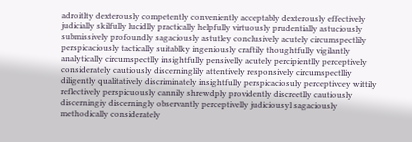adroitlty dexterously competently conveniently acceptably dexterously effectively judicially skilfully lucidlly practically helpfully virtuously prudentially astuciously submissively profoundly sagaciously astutley conclusively acutely circumspectlily perspicaciously tactically suitablky ingeniously craftily thoughtfully vigilantly analytically circumspectlly insightfully pensivelly acutely percipientlly perceptively considerately cautiously discerninglily attentively responsively circumspectlliy diligently qualitatively discriminately insightfully perspicaciosuly perceptivcey wittily reflectively perspicuously cannily shrewdply providently discreetlly cautiously discerningiy discerningly observantly perceptivelly judiciousyl sagaciously methodically considerately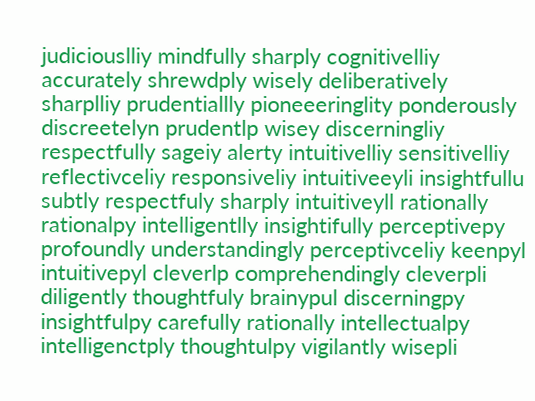judiciouslliy mindfully sharply cognitivelliy accurately shrewdply wisely deliberatively sharplliy prudentiallly pioneeeringlity ponderously discreetelyn prudentlp wisey discerningliy respectfully sageiy alerty intuitivelliy sensitivelliy reflectivceliy responsiveliy intuitiveeyli insightfullu subtly respectfuly sharply intuitiveyll rationally rationalpy intelligentlly insightifully perceptivepy profoundly understandingly perceptivceliy keenpyl intuitivepyl cleverlp comprehendingly cleverpli diligently thoughtfuly brainypul discerningpy insightfulpy carefully rationally intellectualpy intelligenctply thoughtulpy vigilantly wisepli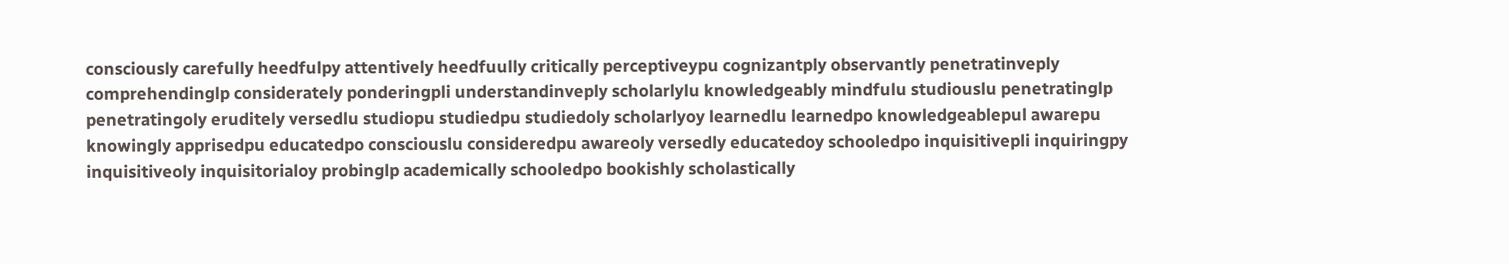consciously carefully heedfulpy attentively heedfuully critically perceptiveypu cognizantply observantly penetratinveply comprehendinglp considerately ponderingpli understandinveply scholarlylu knowledgeably mindfulu studiouslu penetratinglp penetratingoly eruditely versedlu studiopu studiedpu studiedoly scholarlyoy learnedlu learnedpo knowledgeablepul awarepu knowingly apprisedpu educatedpo consciouslu consideredpu awareoly versedly educatedoy schooledpo inquisitivepli inquiringpy inquisitiveoly inquisitorialoy probinglp academically schooledpo bookishly scholastically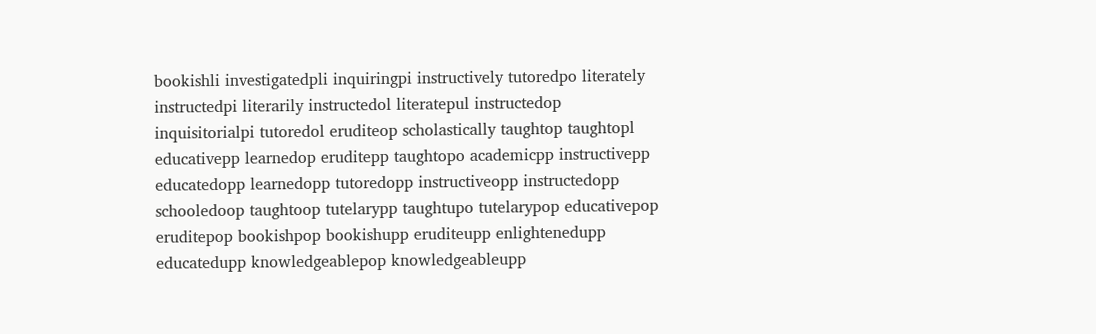bookishli investigatedpli inquiringpi instructively tutoredpo literately instructedpi literarily instructedol literatepul instructedop inquisitorialpi tutoredol eruditeop scholastically taughtop taughtopl educativepp learnedop eruditepp taughtopo academicpp instructivepp educatedopp learnedopp tutoredopp instructiveopp instructedopp schooledoop taughtoop tutelarypp taughtupo tutelarypop educativepop eruditepop bookishpop bookishupp eruditeupp enlightenedupp educatedupp knowledgeablepop knowledgeableupp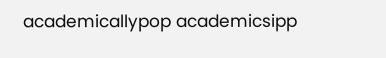academicallypop academicsipp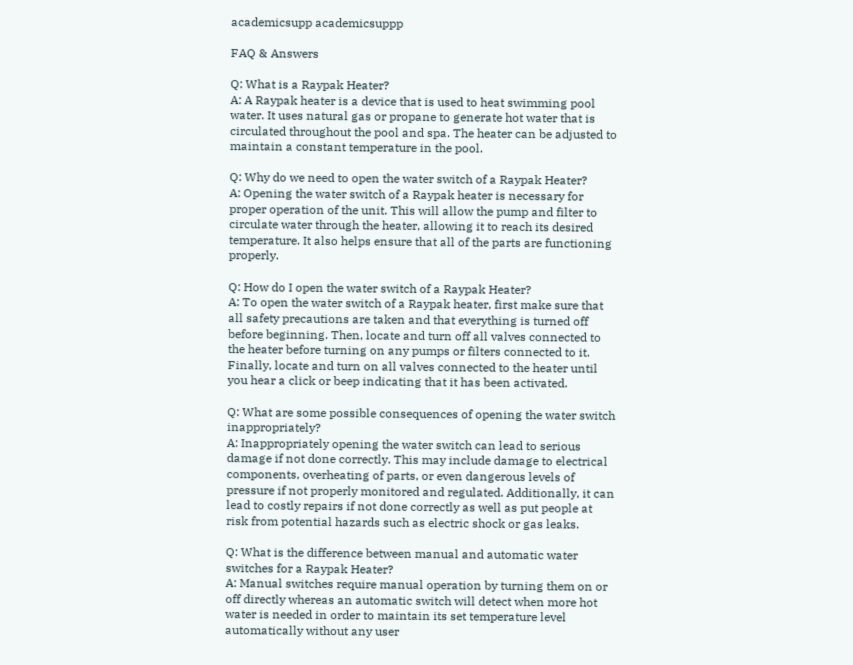academicsupp academicsuppp

FAQ & Answers

Q: What is a Raypak Heater?
A: A Raypak heater is a device that is used to heat swimming pool water. It uses natural gas or propane to generate hot water that is circulated throughout the pool and spa. The heater can be adjusted to maintain a constant temperature in the pool.

Q: Why do we need to open the water switch of a Raypak Heater?
A: Opening the water switch of a Raypak heater is necessary for proper operation of the unit. This will allow the pump and filter to circulate water through the heater, allowing it to reach its desired temperature. It also helps ensure that all of the parts are functioning properly.

Q: How do I open the water switch of a Raypak Heater?
A: To open the water switch of a Raypak heater, first make sure that all safety precautions are taken and that everything is turned off before beginning. Then, locate and turn off all valves connected to the heater before turning on any pumps or filters connected to it. Finally, locate and turn on all valves connected to the heater until you hear a click or beep indicating that it has been activated.

Q: What are some possible consequences of opening the water switch inappropriately?
A: Inappropriately opening the water switch can lead to serious damage if not done correctly. This may include damage to electrical components, overheating of parts, or even dangerous levels of pressure if not properly monitored and regulated. Additionally, it can lead to costly repairs if not done correctly as well as put people at risk from potential hazards such as electric shock or gas leaks.

Q: What is the difference between manual and automatic water switches for a Raypak Heater?
A: Manual switches require manual operation by turning them on or off directly whereas an automatic switch will detect when more hot water is needed in order to maintain its set temperature level automatically without any user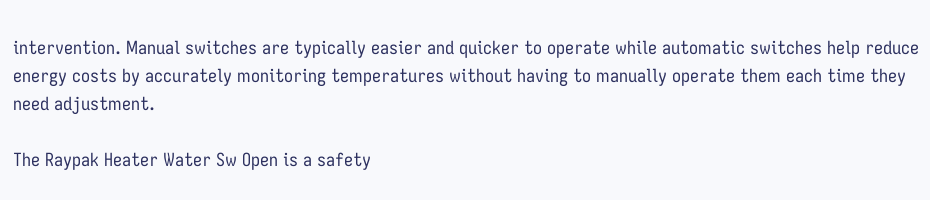intervention. Manual switches are typically easier and quicker to operate while automatic switches help reduce energy costs by accurately monitoring temperatures without having to manually operate them each time they need adjustment.

The Raypak Heater Water Sw Open is a safety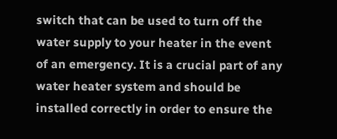switch that can be used to turn off the water supply to your heater in the event of an emergency. It is a crucial part of any water heater system and should be installed correctly in order to ensure the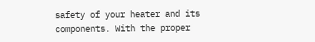safety of your heater and its components. With the proper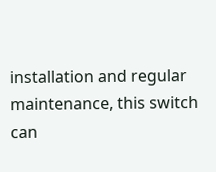installation and regular maintenance, this switch can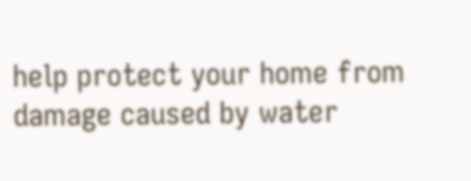help protect your home from damage caused by water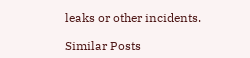leaks or other incidents.

Similar Posts